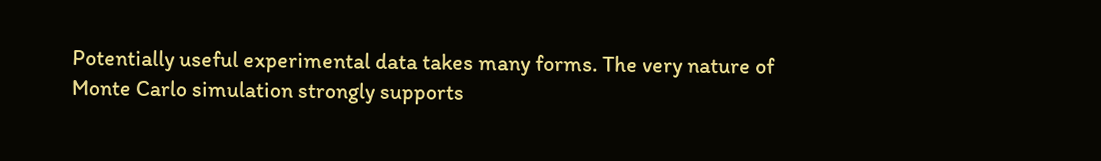Potentially useful experimental data takes many forms. The very nature of Monte Carlo simulation strongly supports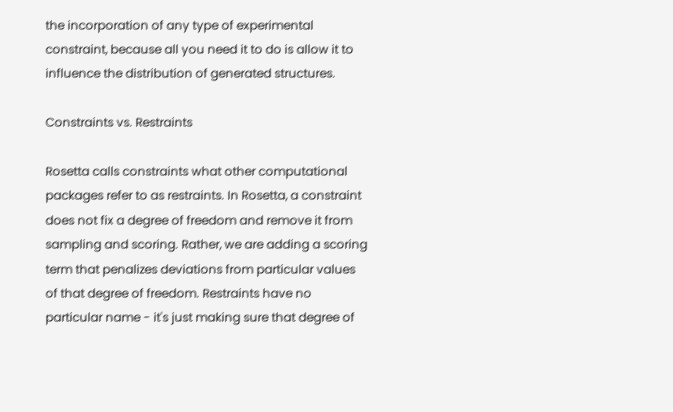the incorporation of any type of experimental constraint, because all you need it to do is allow it to influence the distribution of generated structures.

Constraints vs. Restraints

Rosetta calls constraints what other computational packages refer to as restraints. In Rosetta, a constraint does not fix a degree of freedom and remove it from sampling and scoring. Rather, we are adding a scoring term that penalizes deviations from particular values of that degree of freedom. Restraints have no particular name - it's just making sure that degree of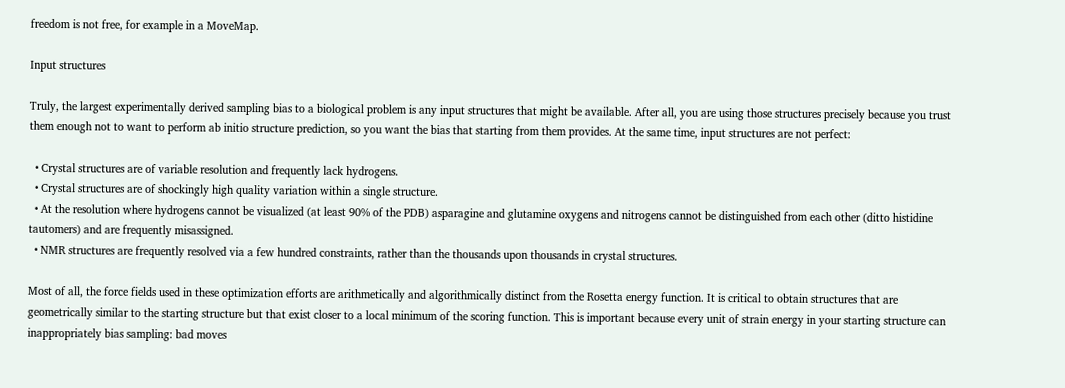freedom is not free, for example in a MoveMap.

Input structures

Truly, the largest experimentally derived sampling bias to a biological problem is any input structures that might be available. After all, you are using those structures precisely because you trust them enough not to want to perform ab initio structure prediction, so you want the bias that starting from them provides. At the same time, input structures are not perfect:

  • Crystal structures are of variable resolution and frequently lack hydrogens.
  • Crystal structures are of shockingly high quality variation within a single structure.
  • At the resolution where hydrogens cannot be visualized (at least 90% of the PDB) asparagine and glutamine oxygens and nitrogens cannot be distinguished from each other (ditto histidine tautomers) and are frequently misassigned.
  • NMR structures are frequently resolved via a few hundred constraints, rather than the thousands upon thousands in crystal structures.

Most of all, the force fields used in these optimization efforts are arithmetically and algorithmically distinct from the Rosetta energy function. It is critical to obtain structures that are geometrically similar to the starting structure but that exist closer to a local minimum of the scoring function. This is important because every unit of strain energy in your starting structure can inappropriately bias sampling: bad moves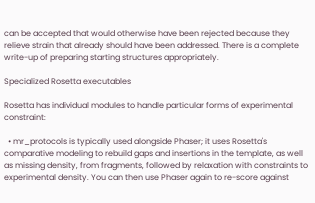can be accepted that would otherwise have been rejected because they relieve strain that already should have been addressed. There is a complete write-up of preparing starting structures appropriately.

Specialized Rosetta executables

Rosetta has individual modules to handle particular forms of experimental constraint:

  • mr_protocols is typically used alongside Phaser; it uses Rosetta's comparative modeling to rebuild gaps and insertions in the template, as well as missing density, from fragments, followed by relaxation with constraints to experimental density. You can then use Phaser again to re-score against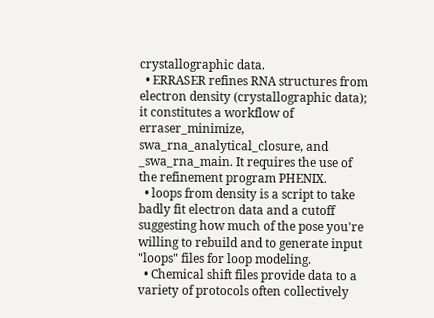crystallographic data.
  • ERRASER refines RNA structures from electron density (crystallographic data); it constitutes a workflow of erraser_minimize, swa_rna_analytical_closure, and _swa_rna_main. It requires the use of the refinement program PHENIX.
  • loops from density is a script to take badly fit electron data and a cutoff suggesting how much of the pose you're willing to rebuild and to generate input "loops" files for loop modeling.
  • Chemical shift files provide data to a variety of protocols often collectively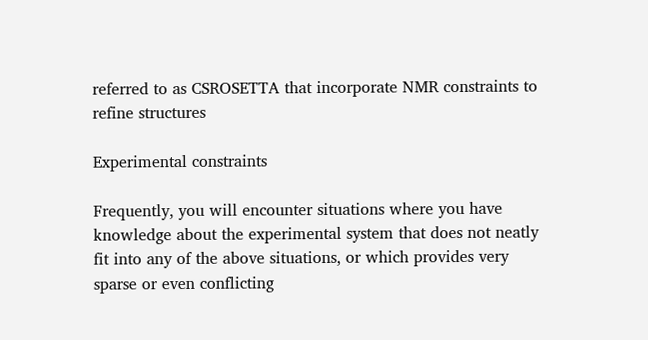referred to as CSROSETTA that incorporate NMR constraints to refine structures

Experimental constraints

Frequently, you will encounter situations where you have knowledge about the experimental system that does not neatly fit into any of the above situations, or which provides very sparse or even conflicting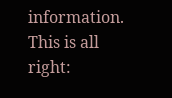information. This is all right: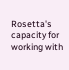Rosetta's capacity for working with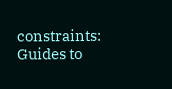constraints: Guides to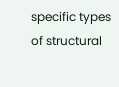specific types of structural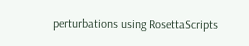perturbations using RosettaScripts